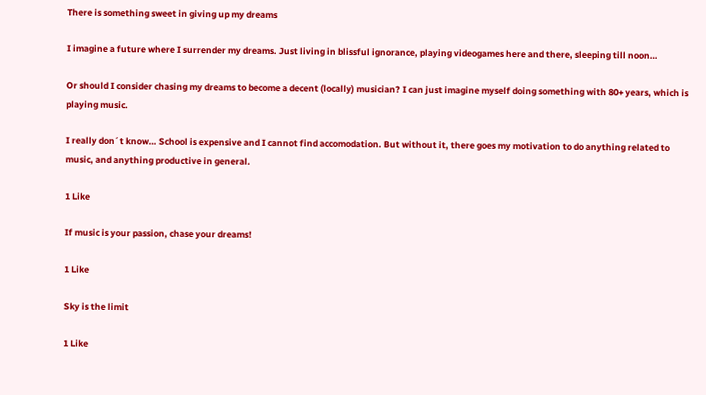There is something sweet in giving up my dreams

I imagine a future where I surrender my dreams. Just living in blissful ignorance, playing videogames here and there, sleeping till noon…

Or should I consider chasing my dreams to become a decent (locally) musician? I can just imagine myself doing something with 80+ years, which is playing music.

I really don´t know… School is expensive and I cannot find accomodation. But without it, there goes my motivation to do anything related to music, and anything productive in general.

1 Like

If music is your passion, chase your dreams!

1 Like

Sky is the limit

1 Like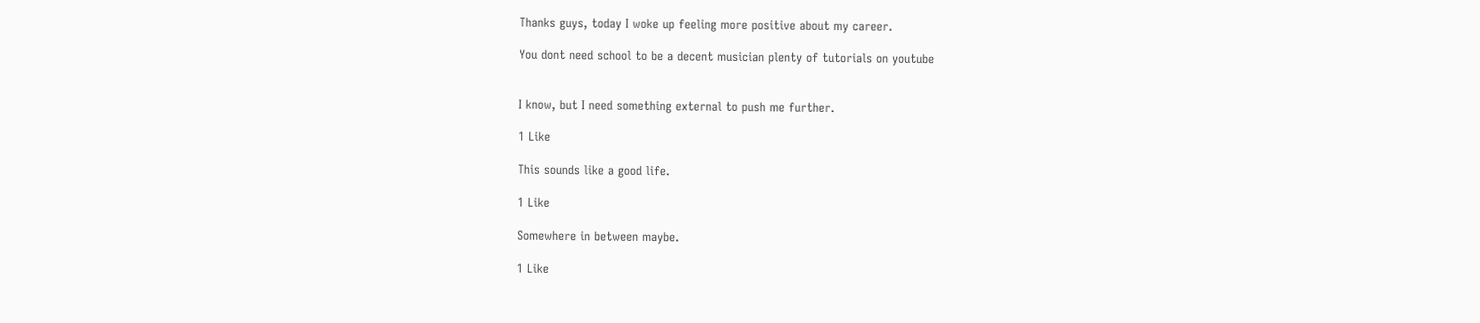Thanks guys, today I woke up feeling more positive about my career.

You dont need school to be a decent musician plenty of tutorials on youtube


I know, but I need something external to push me further.

1 Like

This sounds like a good life.

1 Like

Somewhere in between maybe.

1 Like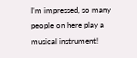I’m impressed, so many people on here play a musical instrument!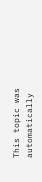This topic was automatically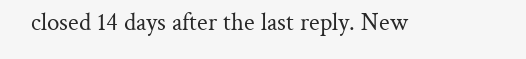closed 14 days after the last reply. New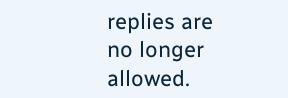replies are no longer allowed.